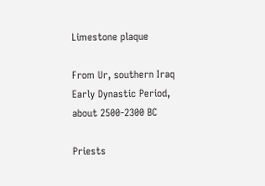Limestone plaque

From Ur, southern Iraq
Early Dynastic Period, about 2500-2300 BC

Priests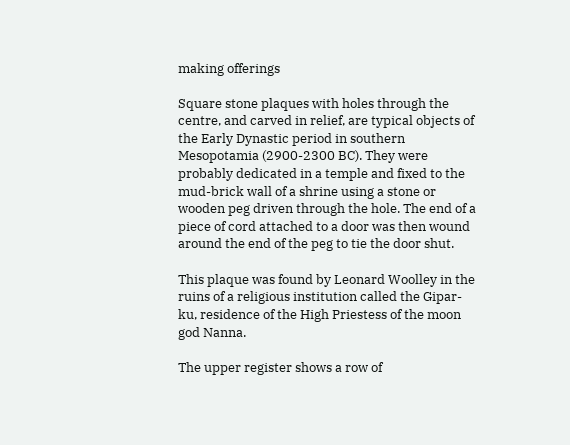making offerings

Square stone plaques with holes through the centre, and carved in relief, are typical objects of the Early Dynastic period in southern Mesopotamia (2900-2300 BC). They were probably dedicated in a temple and fixed to the mud-brick wall of a shrine using a stone or wooden peg driven through the hole. The end of a piece of cord attached to a door was then wound around the end of the peg to tie the door shut.

This plaque was found by Leonard Woolley in the ruins of a religious institution called the Gipar-ku, residence of the High Priestess of the moon god Nanna.

The upper register shows a row of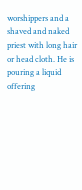worshippers and a shaved and naked priest with long hair or head cloth. He is pouring a liquid offering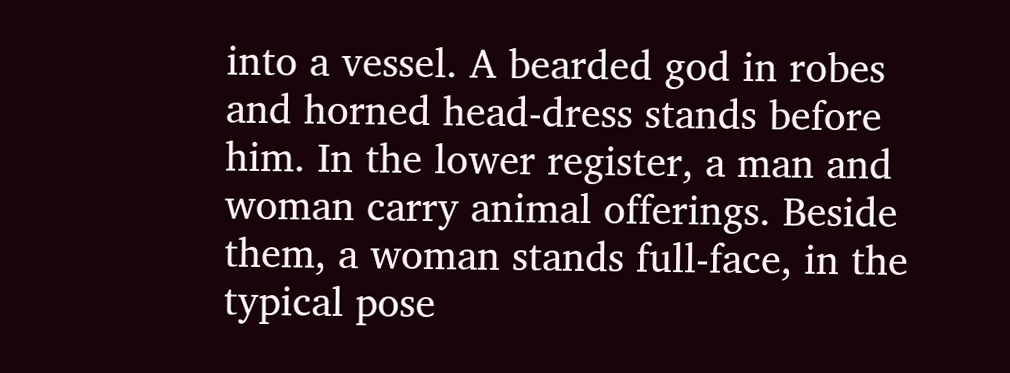into a vessel. A bearded god in robes and horned head-dress stands before him. In the lower register, a man and woman carry animal offerings. Beside them, a woman stands full-face, in the typical pose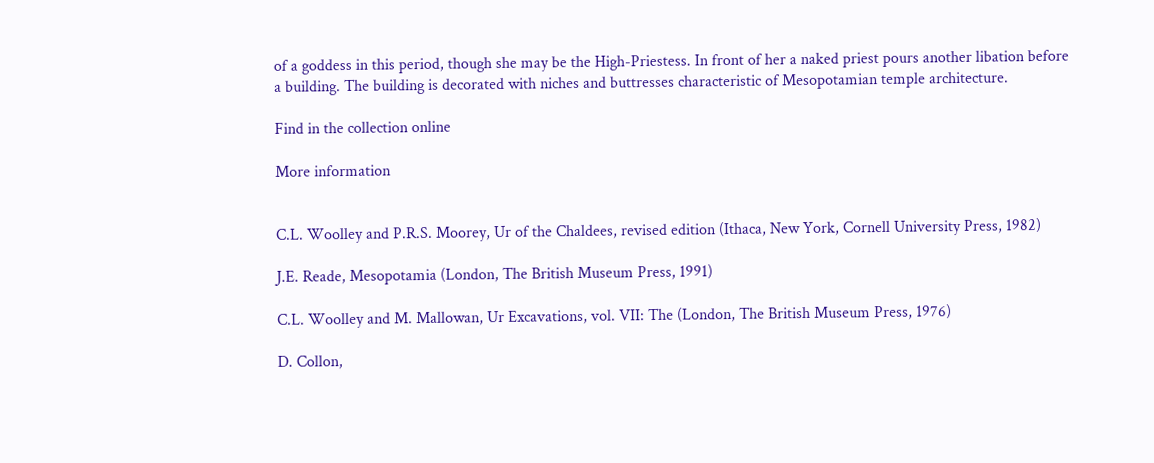of a goddess in this period, though she may be the High-Priestess. In front of her a naked priest pours another libation before a building. The building is decorated with niches and buttresses characteristic of Mesopotamian temple architecture.

Find in the collection online

More information


C.L. Woolley and P.R.S. Moorey, Ur of the Chaldees, revised edition (Ithaca, New York, Cornell University Press, 1982)

J.E. Reade, Mesopotamia (London, The British Museum Press, 1991)

C.L. Woolley and M. Mallowan, Ur Excavations, vol. VII: The (London, The British Museum Press, 1976)

D. Collon,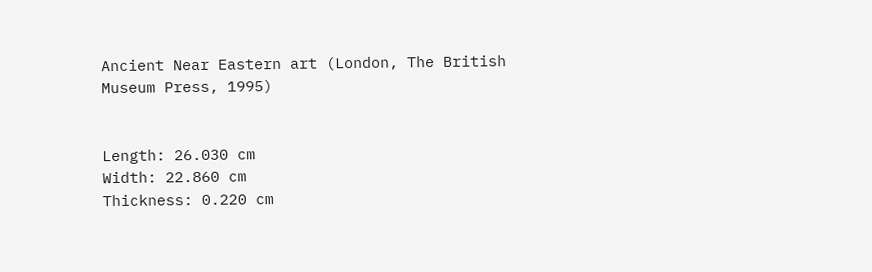Ancient Near Eastern art (London, The British Museum Press, 1995)


Length: 26.030 cm
Width: 22.860 cm
Thickness: 0.220 cm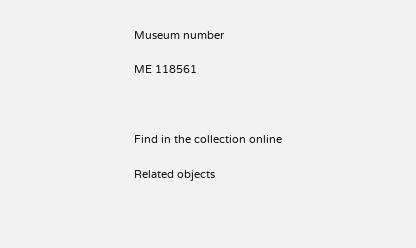Museum number

ME 118561



Find in the collection online

Related objects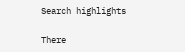Search highlights

There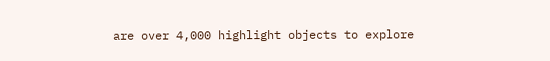are over 4,000 highlight objects to explore